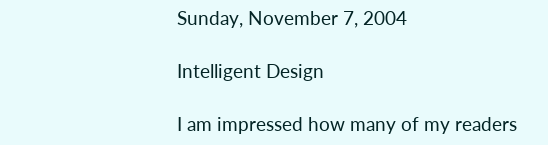Sunday, November 7, 2004

Intelligent Design

I am impressed how many of my readers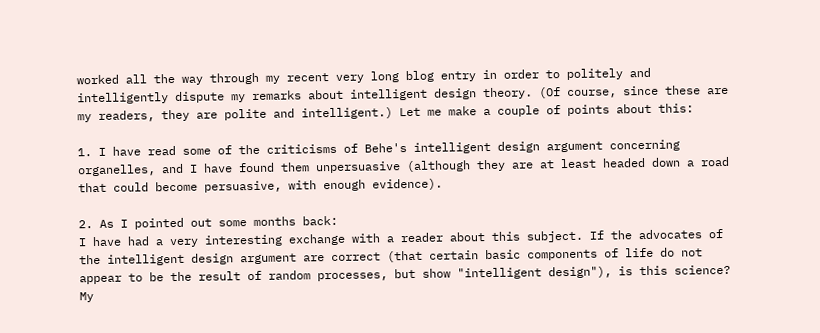worked all the way through my recent very long blog entry in order to politely and intelligently dispute my remarks about intelligent design theory. (Of course, since these are my readers, they are polite and intelligent.) Let me make a couple of points about this:

1. I have read some of the criticisms of Behe's intelligent design argument concerning organelles, and I have found them unpersuasive (although they are at least headed down a road that could become persuasive, with enough evidence).

2. As I pointed out some months back:
I have had a very interesting exchange with a reader about this subject. If the advocates of the intelligent design argument are correct (that certain basic components of life do not appear to be the result of random processes, but show "intelligent design"), is this science? My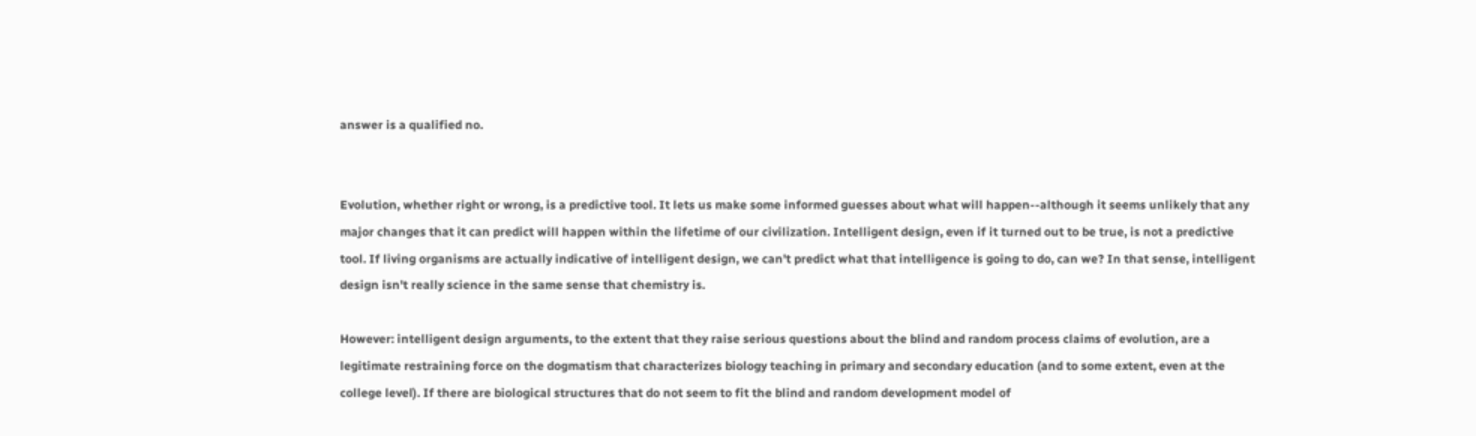answer is a qualified no.


Evolution, whether right or wrong, is a predictive tool. It lets us make some informed guesses about what will happen--although it seems unlikely that any major changes that it can predict will happen within the lifetime of our civilization. Intelligent design, even if it turned out to be true, is not a predictive tool. If living organisms are actually indicative of intelligent design, we can't predict what that intelligence is going to do, can we? In that sense, intelligent design isn't really science in the same sense that chemistry is.

However: intelligent design arguments, to the extent that they raise serious questions about the blind and random process claims of evolution, are a legitimate restraining force on the dogmatism that characterizes biology teaching in primary and secondary education (and to some extent, even at the college level). If there are biological structures that do not seem to fit the blind and random development model of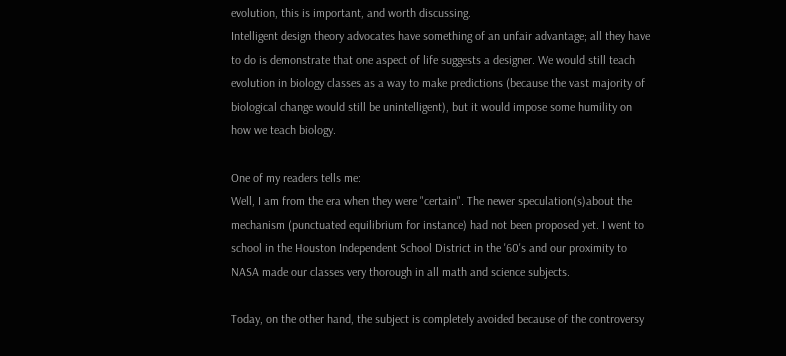evolution, this is important, and worth discussing.
Intelligent design theory advocates have something of an unfair advantage; all they have to do is demonstrate that one aspect of life suggests a designer. We would still teach evolution in biology classes as a way to make predictions (because the vast majority of biological change would still be unintelligent), but it would impose some humility on how we teach biology.

One of my readers tells me:
Well, I am from the era when they were "certain". The newer speculation(s)about the mechanism (punctuated equilibrium for instance) had not been proposed yet. I went to school in the Houston Independent School District in the '60's and our proximity to NASA made our classes very thorough in all math and science subjects.

Today, on the other hand, the subject is completely avoided because of the controversy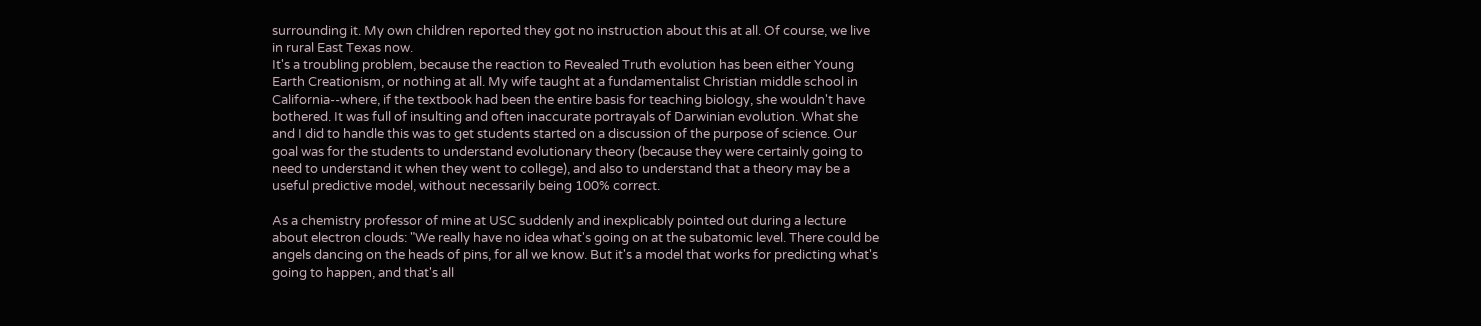surrounding it. My own children reported they got no instruction about this at all. Of course, we live in rural East Texas now.
It's a troubling problem, because the reaction to Revealed Truth evolution has been either Young Earth Creationism, or nothing at all. My wife taught at a fundamentalist Christian middle school in California--where, if the textbook had been the entire basis for teaching biology, she wouldn't have bothered. It was full of insulting and often inaccurate portrayals of Darwinian evolution. What she and I did to handle this was to get students started on a discussion of the purpose of science. Our goal was for the students to understand evolutionary theory (because they were certainly going to need to understand it when they went to college), and also to understand that a theory may be a useful predictive model, without necessarily being 100% correct.

As a chemistry professor of mine at USC suddenly and inexplicably pointed out during a lecture about electron clouds: "We really have no idea what's going on at the subatomic level. There could be angels dancing on the heads of pins, for all we know. But it's a model that works for predicting what's going to happen, and that's all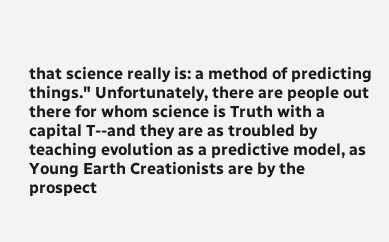that science really is: a method of predicting things." Unfortunately, there are people out there for whom science is Truth with a capital T--and they are as troubled by teaching evolution as a predictive model, as Young Earth Creationists are by the prospect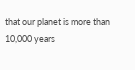that our planet is more than 10,000 years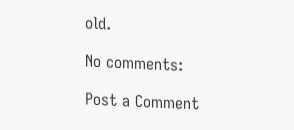old.

No comments:

Post a Comment